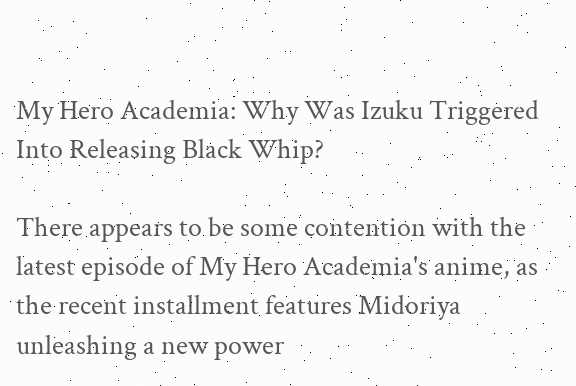My Hero Academia: Why Was Izuku Triggered Into Releasing Black Whip?

There appears to be some contention with the latest episode of My Hero Academia's anime, as the recent installment features Midoriya unleashing a new power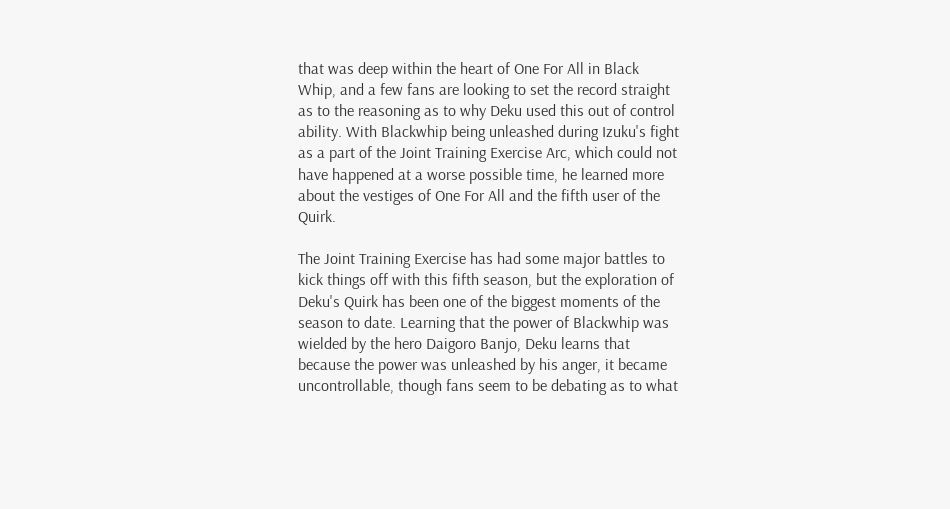that was deep within the heart of One For All in Black Whip, and a few fans are looking to set the record straight as to the reasoning as to why Deku used this out of control ability. With Blackwhip being unleashed during Izuku's fight as a part of the Joint Training Exercise Arc, which could not have happened at a worse possible time, he learned more about the vestiges of One For All and the fifth user of the Quirk.

The Joint Training Exercise has had some major battles to kick things off with this fifth season, but the exploration of Deku's Quirk has been one of the biggest moments of the season to date. Learning that the power of Blackwhip was wielded by the hero Daigoro Banjo, Deku learns that because the power was unleashed by his anger, it became uncontrollable, though fans seem to be debating as to what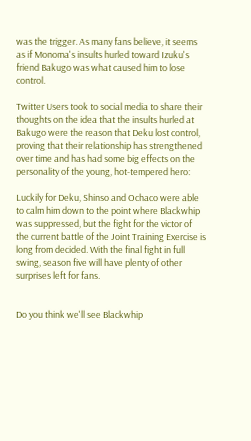was the trigger. As many fans believe, it seems as if Monoma's insults hurled toward Izuku's friend Bakugo was what caused him to lose control.

Twitter Users took to social media to share their thoughts on the idea that the insults hurled at Bakugo were the reason that Deku lost control, proving that their relationship has strengthened over time and has had some big effects on the personality of the young, hot-tempered hero:

Luckily for Deku, Shinso and Ochaco were able to calm him down to the point where Blackwhip was suppressed, but the fight for the victor of the current battle of the Joint Training Exercise is long from decided. With the final fight in full swing, season five will have plenty of other surprises left for fans.


Do you think we'll see Blackwhip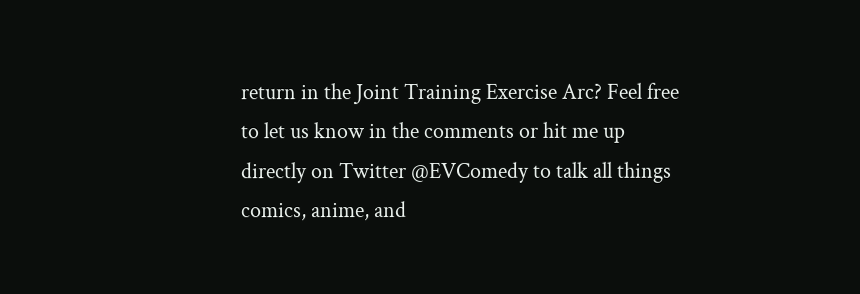return in the Joint Training Exercise Arc? Feel free to let us know in the comments or hit me up directly on Twitter @EVComedy to talk all things comics, anime, and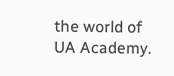the world of UA Academy.